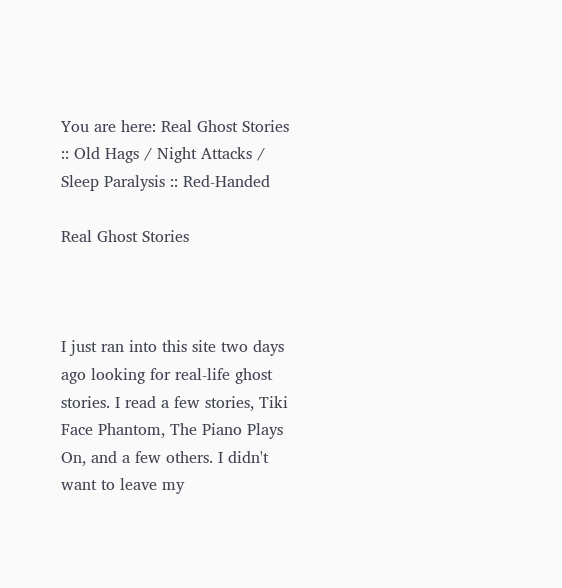You are here: Real Ghost Stories :: Old Hags / Night Attacks / Sleep Paralysis :: Red-Handed

Real Ghost Stories



I just ran into this site two days ago looking for real-life ghost stories. I read a few stories, Tiki Face Phantom, The Piano Plays On, and a few others. I didn't want to leave my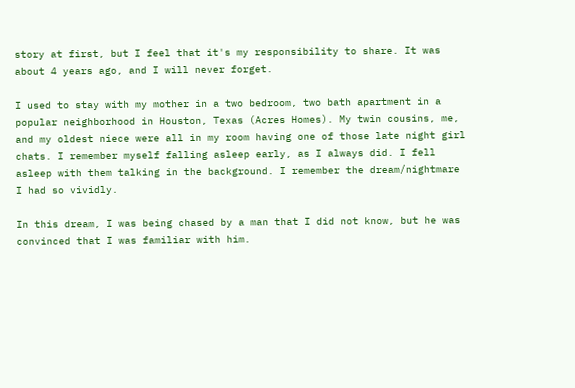story at first, but I feel that it's my responsibility to share. It was about 4 years ago, and I will never forget.

I used to stay with my mother in a two bedroom, two bath apartment in a popular neighborhood in Houston, Texas (Acres Homes). My twin cousins, me, and my oldest niece were all in my room having one of those late night girl chats. I remember myself falling asleep early, as I always did. I fell asleep with them talking in the background. I remember the dream/nightmare I had so vividly.

In this dream, I was being chased by a man that I did not know, but he was convinced that I was familiar with him.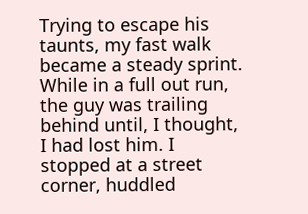Trying to escape his taunts, my fast walk became a steady sprint. While in a full out run, the guy was trailing behind until, I thought, I had lost him. I stopped at a street corner, huddled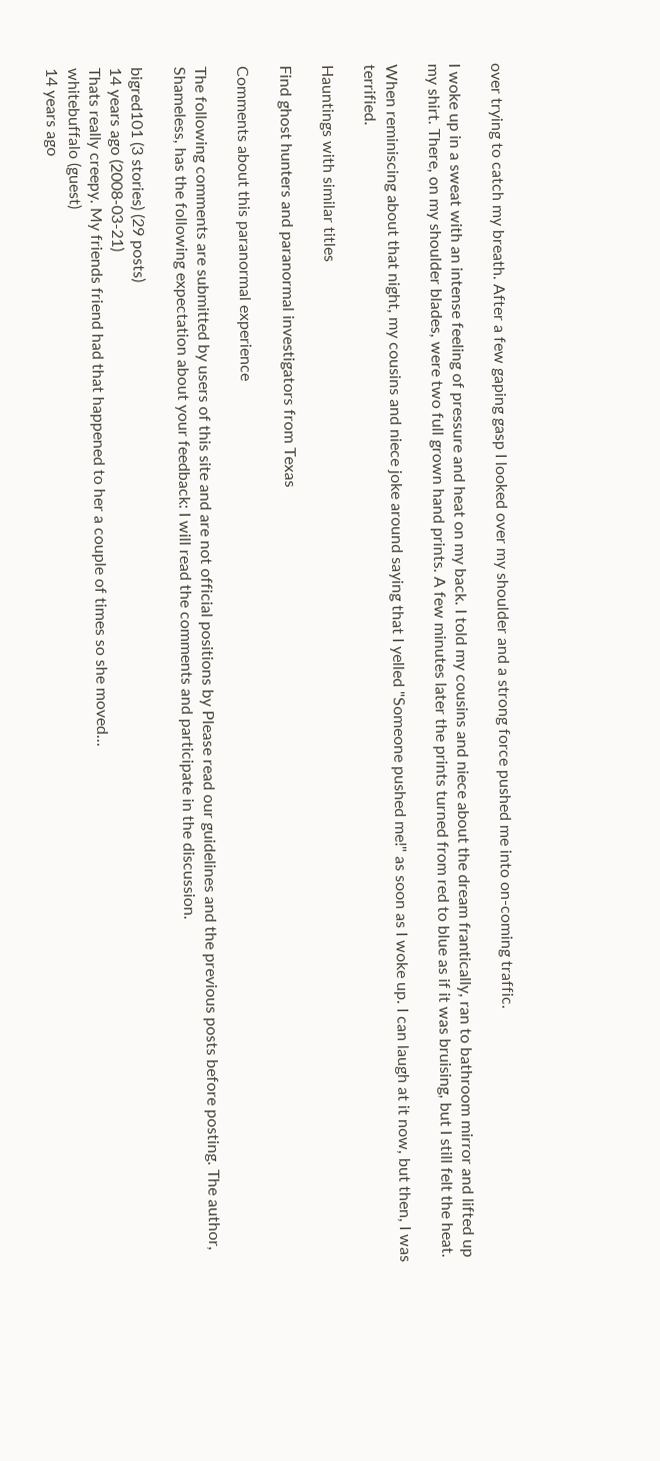over trying to catch my breath. After a few gaping gasp I looked over my shoulder and a strong force pushed me into on-coming traffic.

I woke up in a sweat with an intense feeling of pressure and heat on my back. I told my cousins and niece about the dream frantically, ran to bathroom mirror and lifted up my shirt. There, on my shoulder blades, were two full grown hand prints. A few minutes later the prints turned from red to blue as if it was bruising, but I still felt the heat.

When reminiscing about that night, my cousins and niece joke around saying that I yelled "Someone pushed me!" as soon as I woke up. I can laugh at it now, but then, I was terrified.

Hauntings with similar titles

Find ghost hunters and paranormal investigators from Texas

Comments about this paranormal experience

The following comments are submitted by users of this site and are not official positions by Please read our guidelines and the previous posts before posting. The author, Shameless, has the following expectation about your feedback: I will read the comments and participate in the discussion.

bigred101 (3 stories) (29 posts)
14 years ago (2008-03-21)
Thats really creepy. My friends friend had that happened to her a couple of times so she moved...
whitebuffalo (guest)
14 years ago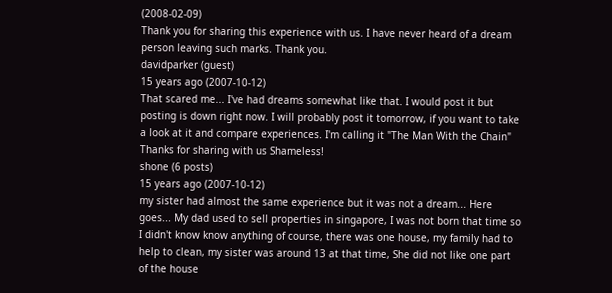(2008-02-09)
Thank you for sharing this experience with us. I have never heard of a dream person leaving such marks. Thank you.
davidparker (guest)
15 years ago (2007-10-12)
That scared me... I've had dreams somewhat like that. I would post it but posting is down right now. I will probably post it tomorrow, if you want to take a look at it and compare experiences. I'm calling it "The Man With the Chain"
Thanks for sharing with us Shameless!
shone (6 posts)
15 years ago (2007-10-12)
my sister had almost the same experience but it was not a dream... Here goes... My dad used to sell properties in singapore, I was not born that time so I didn't know know anything of course, there was one house, my family had to help to clean, my sister was around 13 at that time, She did not like one part of the house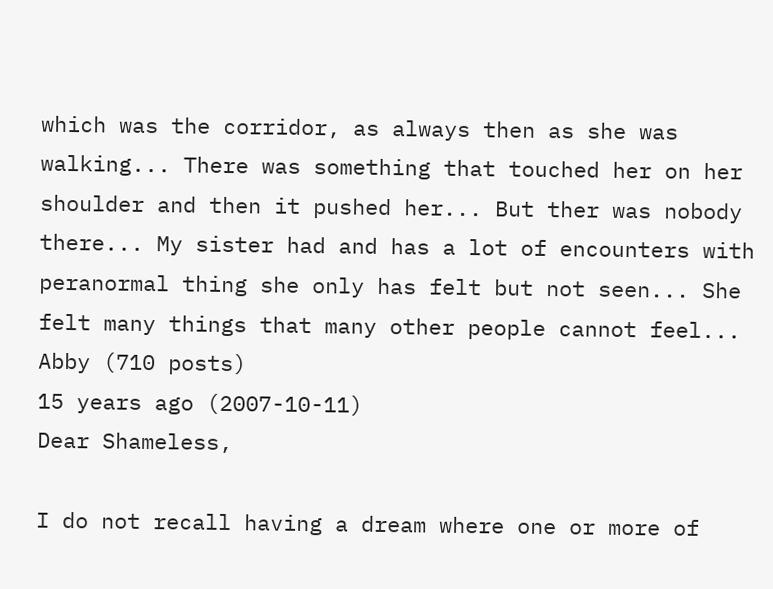which was the corridor, as always then as she was walking... There was something that touched her on her shoulder and then it pushed her... But ther was nobody there... My sister had and has a lot of encounters with peranormal thing she only has felt but not seen... She felt many things that many other people cannot feel...
Abby (710 posts)
15 years ago (2007-10-11)
Dear Shameless,

I do not recall having a dream where one or more of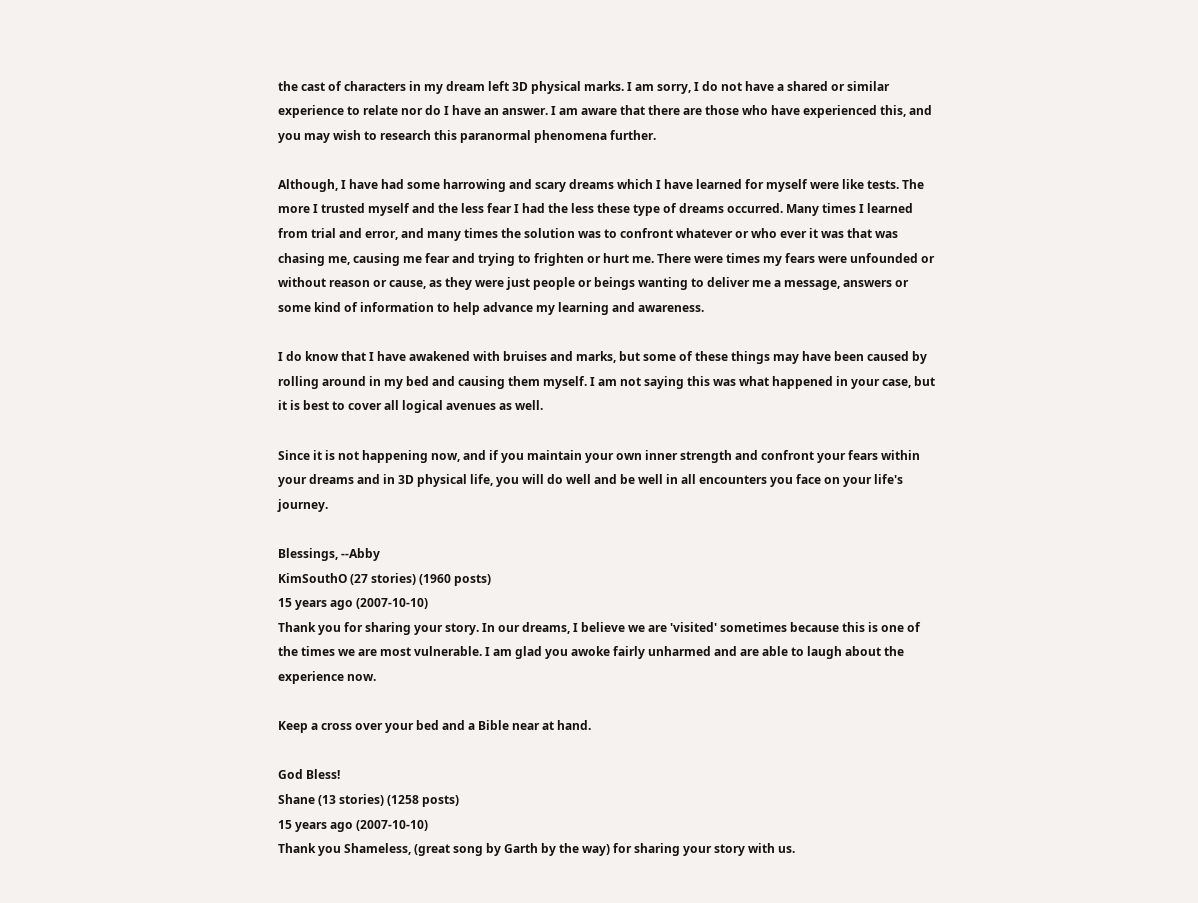the cast of characters in my dream left 3D physical marks. I am sorry, I do not have a shared or similar experience to relate nor do I have an answer. I am aware that there are those who have experienced this, and you may wish to research this paranormal phenomena further.

Although, I have had some harrowing and scary dreams which I have learned for myself were like tests. The more I trusted myself and the less fear I had the less these type of dreams occurred. Many times I learned from trial and error, and many times the solution was to confront whatever or who ever it was that was chasing me, causing me fear and trying to frighten or hurt me. There were times my fears were unfounded or without reason or cause, as they were just people or beings wanting to deliver me a message, answers or some kind of information to help advance my learning and awareness.

I do know that I have awakened with bruises and marks, but some of these things may have been caused by rolling around in my bed and causing them myself. I am not saying this was what happened in your case, but it is best to cover all logical avenues as well.

Since it is not happening now, and if you maintain your own inner strength and confront your fears within your dreams and in 3D physical life, you will do well and be well in all encounters you face on your life's journey.

Blessings, --Abby
KimSouthO (27 stories) (1960 posts)
15 years ago (2007-10-10)
Thank you for sharing your story. In our dreams, I believe we are 'visited' sometimes because this is one of the times we are most vulnerable. I am glad you awoke fairly unharmed and are able to laugh about the experience now.

Keep a cross over your bed and a Bible near at hand.

God Bless!
Shane (13 stories) (1258 posts)
15 years ago (2007-10-10)
Thank you Shameless, (great song by Garth by the way) for sharing your story with us.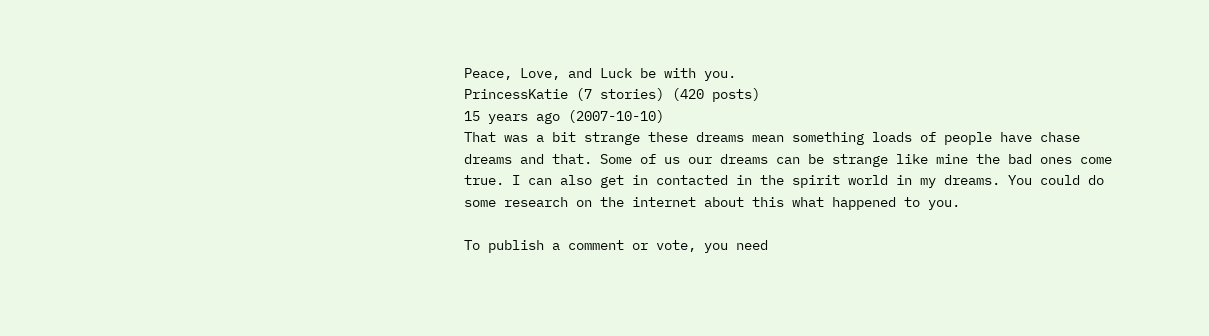Peace, Love, and Luck be with you.
PrincessKatie (7 stories) (420 posts)
15 years ago (2007-10-10)
That was a bit strange these dreams mean something loads of people have chase dreams and that. Some of us our dreams can be strange like mine the bad ones come true. I can also get in contacted in the spirit world in my dreams. You could do some research on the internet about this what happened to you.

To publish a comment or vote, you need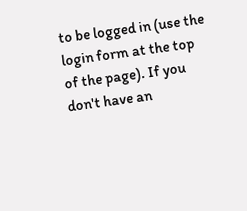to be logged in (use the login form at the top of the page). If you don't have an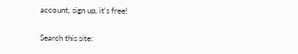account, sign up, it's free!

Search this site: